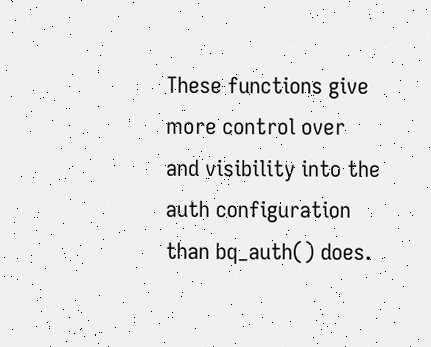These functions give more control over and visibility into the auth configuration than bq_auth() does.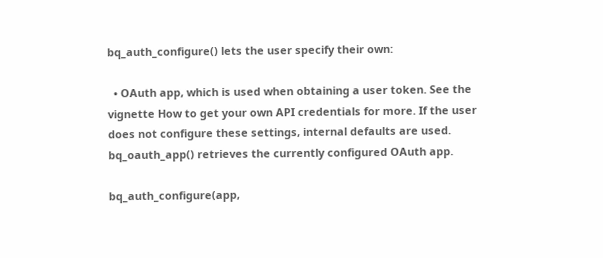bq_auth_configure() lets the user specify their own:

  • OAuth app, which is used when obtaining a user token. See the vignette How to get your own API credentials for more. If the user does not configure these settings, internal defaults are used. bq_oauth_app() retrieves the currently configured OAuth app.

bq_auth_configure(app,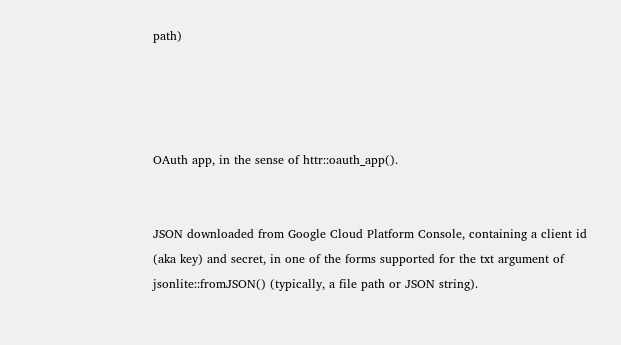path)




OAuth app, in the sense of httr::oauth_app().


JSON downloaded from Google Cloud Platform Console, containing a client id (aka key) and secret, in one of the forms supported for the txt argument of jsonlite::fromJSON() (typically, a file path or JSON string).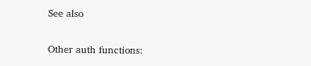See also

Other auth functions: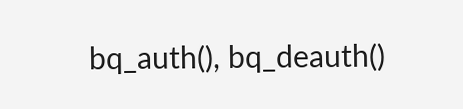bq_auth(), bq_deauth()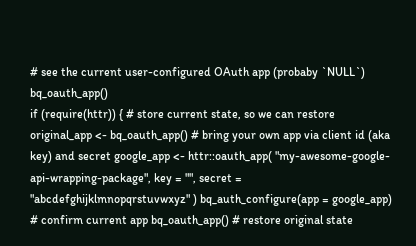# see the current user-configured OAuth app (probaby `NULL`) bq_oauth_app()
if (require(httr)) { # store current state, so we can restore original_app <- bq_oauth_app() # bring your own app via client id (aka key) and secret google_app <- httr::oauth_app( "my-awesome-google-api-wrapping-package", key = "", secret = "abcdefghijklmnopqrstuvwxyz" ) bq_auth_configure(app = google_app) # confirm current app bq_oauth_app() # restore original state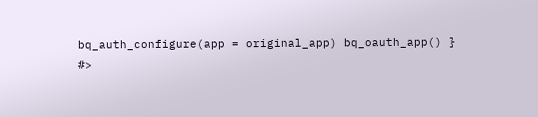bq_auth_configure(app = original_app) bq_oauth_app() }
#>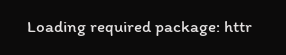Loading required package: httr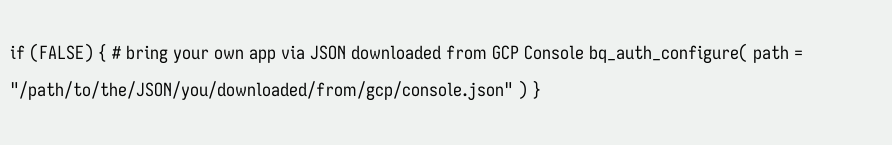if (FALSE) { # bring your own app via JSON downloaded from GCP Console bq_auth_configure( path = "/path/to/the/JSON/you/downloaded/from/gcp/console.json" ) }